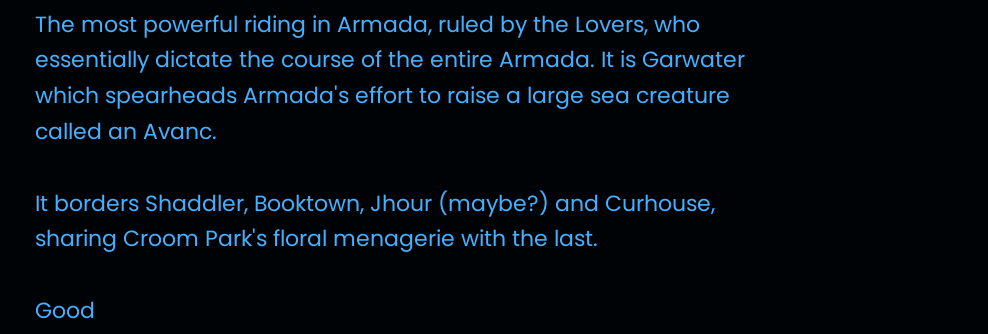The most powerful riding in Armada, ruled by the Lovers, who essentially dictate the course of the entire Armada. It is Garwater which spearheads Armada's effort to raise a large sea creature called an Avanc.

It borders Shaddler, Booktown, Jhour (maybe?) and Curhouse, sharing Croom Park's floral menagerie with the last.

Good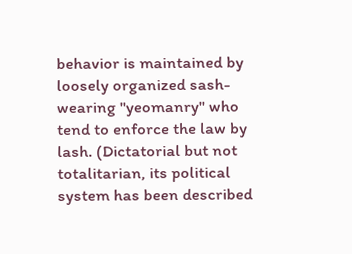behavior is maintained by loosely organized sash-wearing "yeomanry" who tend to enforce the law by lash. (Dictatorial but not totalitarian, its political system has been described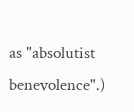as "absolutist benevolence".)